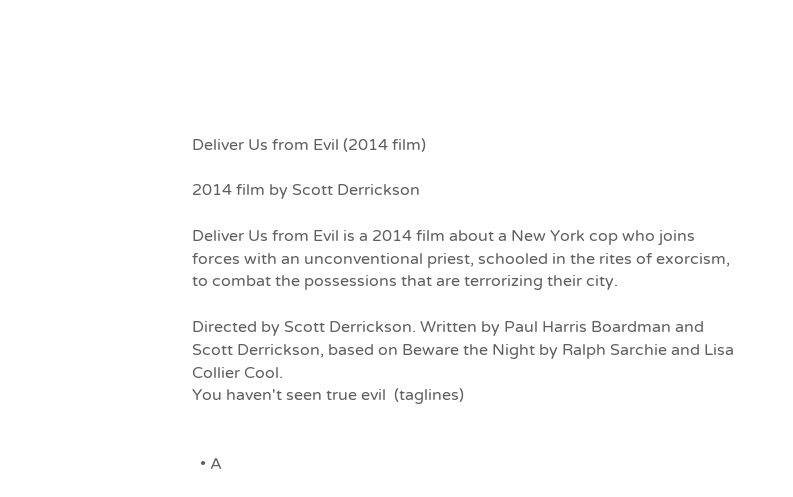Deliver Us from Evil (2014 film)

2014 film by Scott Derrickson

Deliver Us from Evil is a 2014 film about a New York cop who joins forces with an unconventional priest, schooled in the rites of exorcism, to combat the possessions that are terrorizing their city.

Directed by Scott Derrickson. Written by Paul Harris Boardman and Scott Derrickson, based on Beware the Night by Ralph Sarchie and Lisa Collier Cool.
You haven't seen true evil  (taglines)


  • A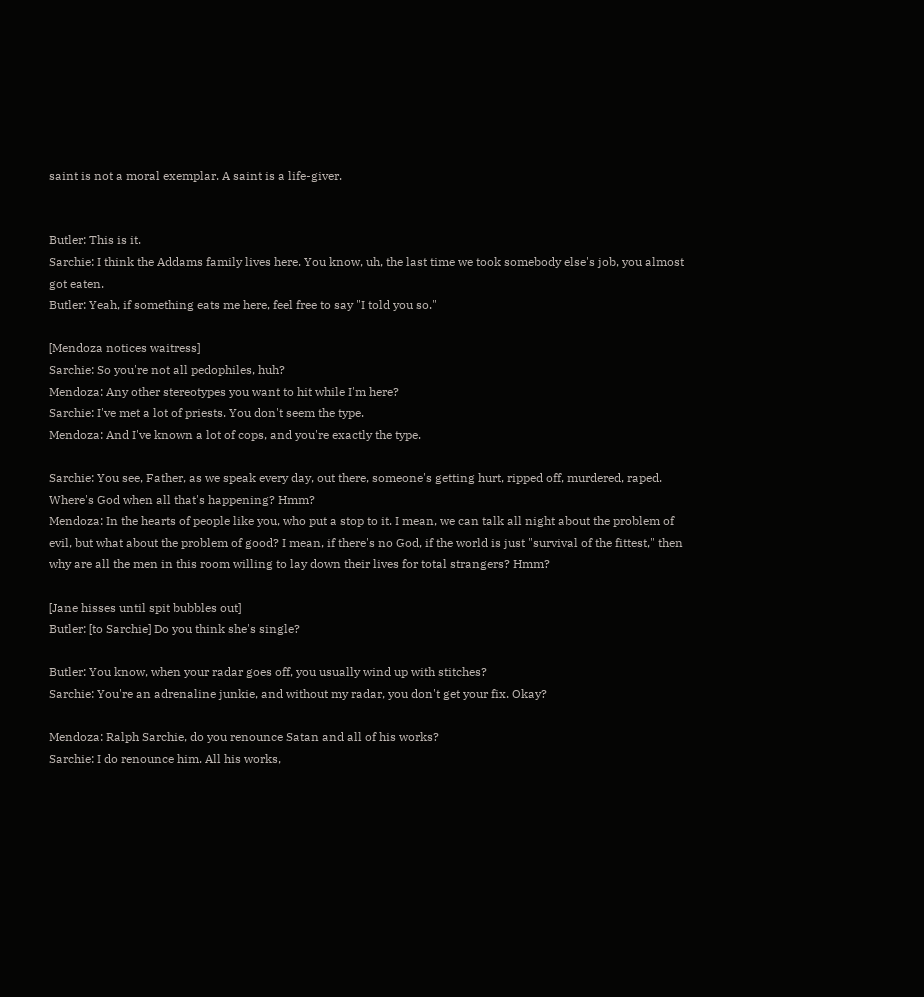saint is not a moral exemplar. A saint is a life-giver.


Butler: This is it.
Sarchie: I think the Addams family lives here. You know, uh, the last time we took somebody else's job, you almost got eaten.
Butler: Yeah, if something eats me here, feel free to say "I told you so."

[Mendoza notices waitress]
Sarchie: So you're not all pedophiles, huh?
Mendoza: Any other stereotypes you want to hit while I'm here?
Sarchie: I've met a lot of priests. You don't seem the type.
Mendoza: And I've known a lot of cops, and you're exactly the type.

Sarchie: You see, Father, as we speak every day, out there, someone's getting hurt, ripped off, murdered, raped. Where's God when all that's happening? Hmm?
Mendoza: In the hearts of people like you, who put a stop to it. I mean, we can talk all night about the problem of evil, but what about the problem of good? I mean, if there's no God, if the world is just "survival of the fittest," then why are all the men in this room willing to lay down their lives for total strangers? Hmm?

[Jane hisses until spit bubbles out]
Butler: [to Sarchie] Do you think she's single?

Butler: You know, when your radar goes off, you usually wind up with stitches?
Sarchie: You're an adrenaline junkie, and without my radar, you don't get your fix. Okay?

Mendoza: Ralph Sarchie, do you renounce Satan and all of his works?
Sarchie: I do renounce him. All his works,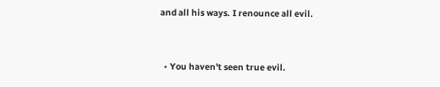and all his ways. I renounce all evil.


  • You haven't seen true evil.